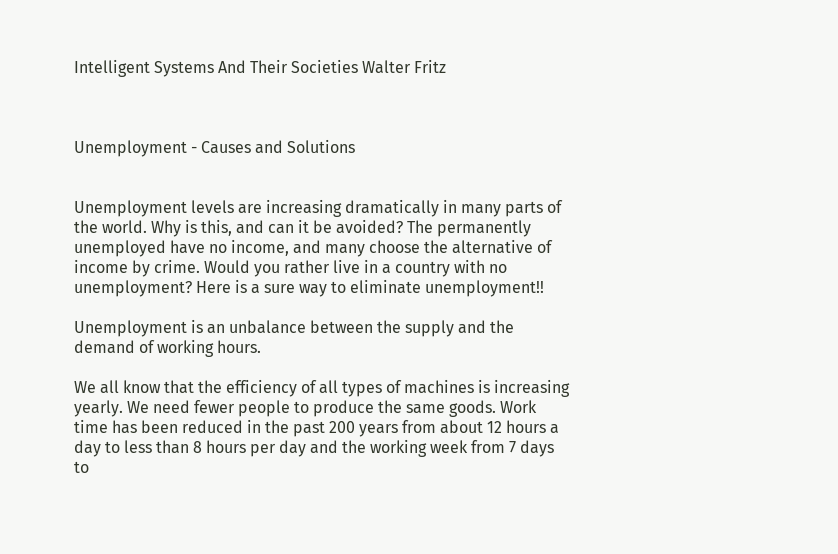Intelligent Systems And Their Societies Walter Fritz



Unemployment - Causes and Solutions


Unemployment levels are increasing dramatically in many parts of the world. Why is this, and can it be avoided? The permanently unemployed have no income, and many choose the alternative of income by crime. Would you rather live in a country with no unemployment? Here is a sure way to eliminate unemployment!!

Unemployment is an unbalance between the supply and the demand of working hours.

We all know that the efficiency of all types of machines is increasing yearly. We need fewer people to produce the same goods. Work time has been reduced in the past 200 years from about 12 hours a day to less than 8 hours per day and the working week from 7 days to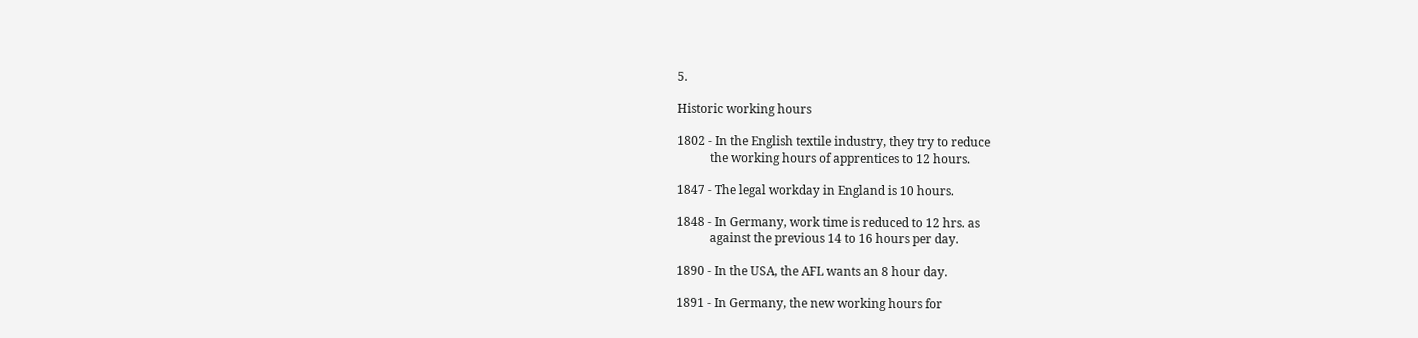5.

Historic working hours

1802 - In the English textile industry, they try to reduce
           the working hours of apprentices to 12 hours.

1847 - The legal workday in England is 10 hours.

1848 - In Germany, work time is reduced to 12 hrs. as
           against the previous 14 to 16 hours per day.

1890 - In the USA, the AFL wants an 8 hour day.

1891 - In Germany, the new working hours for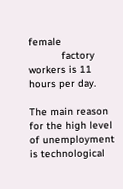female
           factory workers is 11 hours per day.

The main reason for the high level of unemployment is technological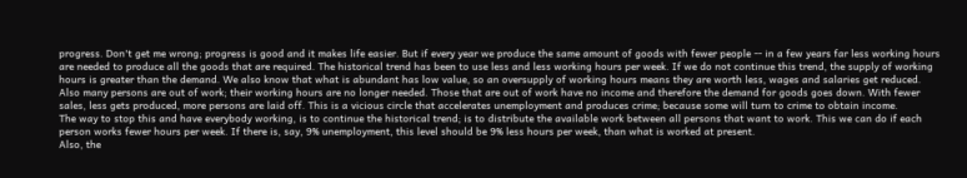progress. Don't get me wrong; progress is good and it makes life easier. But if every year we produce the same amount of goods with fewer people -- in a few years far less working hours are needed to produce all the goods that are required. The historical trend has been to use less and less working hours per week. If we do not continue this trend, the supply of working hours is greater than the demand. We also know that what is abundant has low value, so an oversupply of working hours means they are worth less, wages and salaries get reduced. Also many persons are out of work; their working hours are no longer needed. Those that are out of work have no income and therefore the demand for goods goes down. With fewer sales, less gets produced, more persons are laid off. This is a vicious circle that accelerates unemployment and produces crime; because some will turn to crime to obtain income.
The way to stop this and have everybody working, is to continue the historical trend; is to distribute the available work between all persons that want to work. This we can do if each person works fewer hours per week. If there is, say, 9% unemployment, this level should be 9% less hours per week, than what is worked at present.
Also, the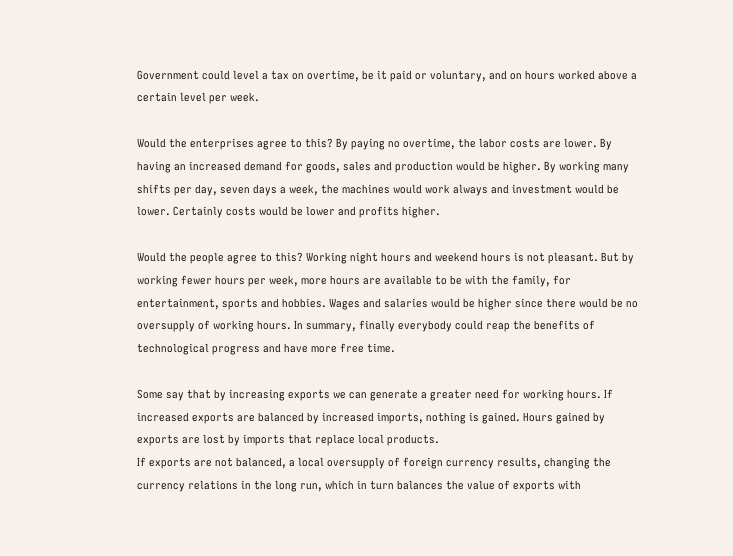Government could level a tax on overtime, be it paid or voluntary, and on hours worked above a certain level per week.

Would the enterprises agree to this? By paying no overtime, the labor costs are lower. By having an increased demand for goods, sales and production would be higher. By working many shifts per day, seven days a week, the machines would work always and investment would be lower. Certainly costs would be lower and profits higher.

Would the people agree to this? Working night hours and weekend hours is not pleasant. But by working fewer hours per week, more hours are available to be with the family, for entertainment, sports and hobbies. Wages and salaries would be higher since there would be no oversupply of working hours. In summary, finally everybody could reap the benefits of technological progress and have more free time.

Some say that by increasing exports we can generate a greater need for working hours. If increased exports are balanced by increased imports, nothing is gained. Hours gained by exports are lost by imports that replace local products.
If exports are not balanced, a local oversupply of foreign currency results, changing the currency relations in the long run, which in turn balances the value of exports with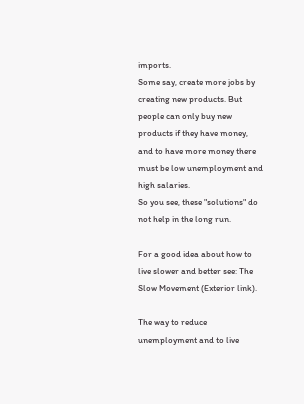imports.
Some say, create more jobs by creating new products. But people can only buy new products if they have money, and to have more money there must be low unemployment and high salaries.
So you see, these "solutions" do not help in the long run.

For a good idea about how to live slower and better see: The Slow Movement (Exterior link).

The way to reduce unemployment and to live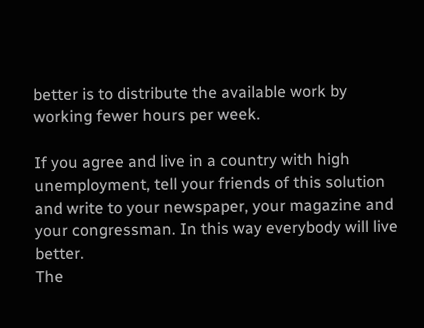better is to distribute the available work by working fewer hours per week.

If you agree and live in a country with high unemployment, tell your friends of this solution and write to your newspaper, your magazine and your congressman. In this way everybody will live better.
The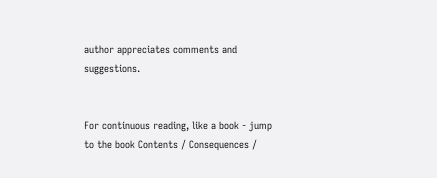author appreciates comments and suggestions.


For continuous reading, like a book - jump to the book Contents / Consequences /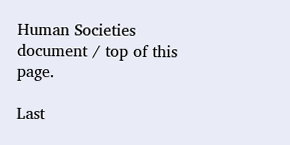Human Societies document / top of this page.

Last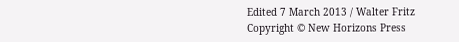Edited 7 March 2013 / Walter Fritz
Copyright © New Horizons Press